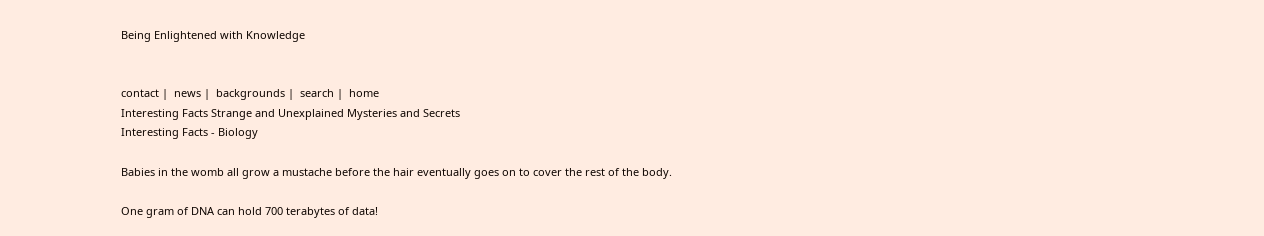Being Enlightened with Knowledge


contact |  news |  backgrounds |  search |  home
Interesting Facts Strange and Unexplained Mysteries and Secrets
Interesting Facts - Biology

Babies in the womb all grow a mustache before the hair eventually goes on to cover the rest of the body.

One gram of DNA can hold 700 terabytes of data!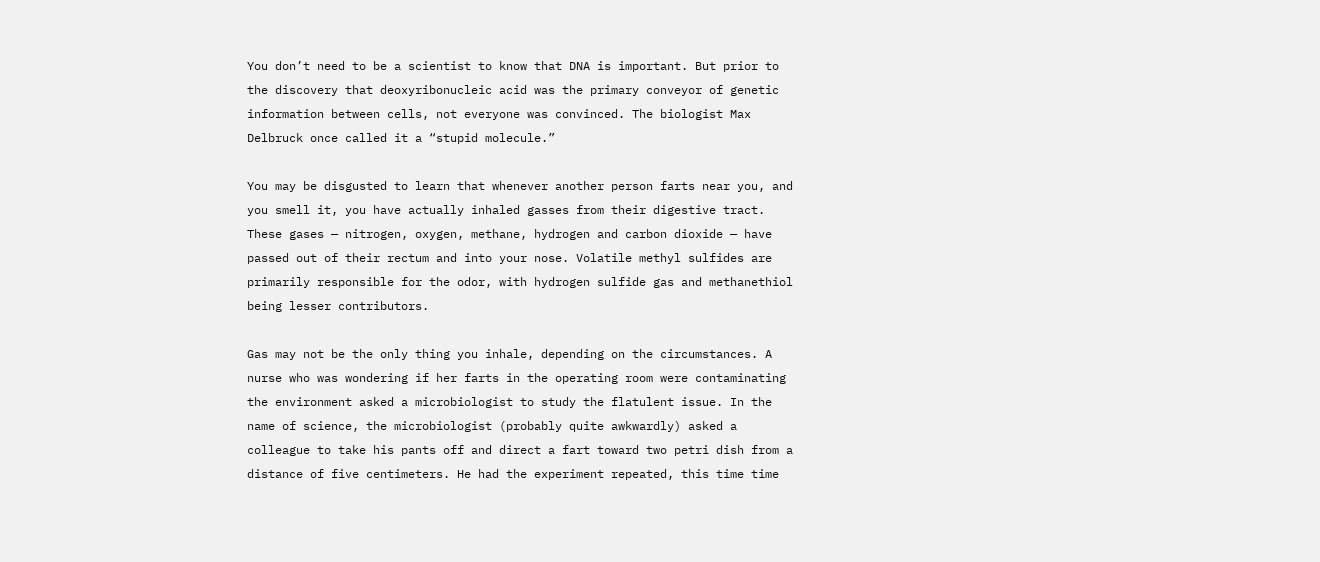You don’t need to be a scientist to know that DNA is important. But prior to the discovery that deoxyribonucleic acid was the primary conveyor of genetic information between cells, not everyone was convinced. The biologist Max Delbruck once called it a “stupid molecule.”

You may be disgusted to learn that whenever another person farts near you, and you smell it, you have actually inhaled gasses from their digestive tract. These gases — nitrogen, oxygen, methane, hydrogen and carbon dioxide — have passed out of their rectum and into your nose. Volatile methyl sulfides are primarily responsible for the odor, with hydrogen sulfide gas and methanethiol being lesser contributors.

Gas may not be the only thing you inhale, depending on the circumstances. A nurse who was wondering if her farts in the operating room were contaminating the environment asked a microbiologist to study the flatulent issue. In the name of science, the microbiologist (probably quite awkwardly) asked a colleague to take his pants off and direct a fart toward two petri dish from a distance of five centimeters. He had the experiment repeated, this time time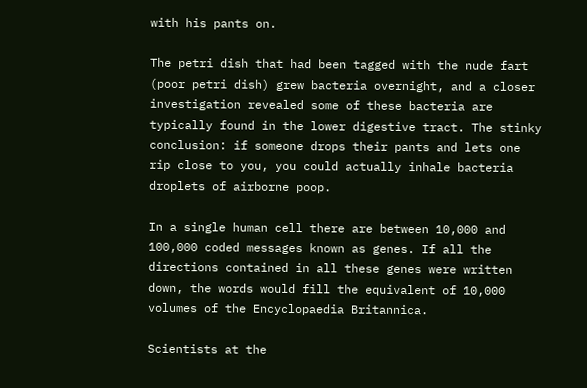with his pants on.

The petri dish that had been tagged with the nude fart (poor petri dish) grew bacteria overnight, and a closer investigation revealed some of these bacteria are typically found in the lower digestive tract. The stinky conclusion: if someone drops their pants and lets one rip close to you, you could actually inhale bacteria droplets of airborne poop.

In a single human cell there are between 10,000 and 100,000 coded messages known as genes. If all the directions contained in all these genes were written down, the words would fill the equivalent of 10,000 volumes of the Encyclopaedia Britannica.

Scientists at the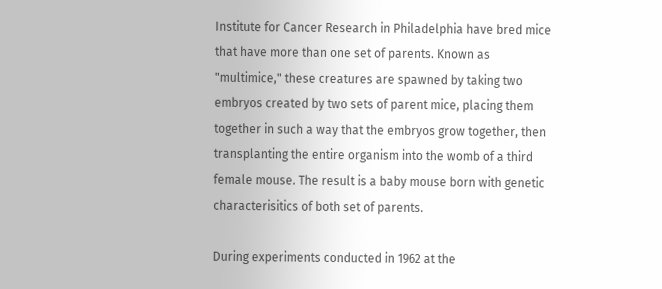Institute for Cancer Research in Philadelphia have bred mice that have more than one set of parents. Known as "multimice," these creatures are spawned by taking two embryos created by two sets of parent mice, placing them together in such a way that the embryos grow together, then transplanting the entire organism into the womb of a third female mouse. The result is a baby mouse born with genetic characterisitics of both set of parents.

During experiments conducted in 1962 at the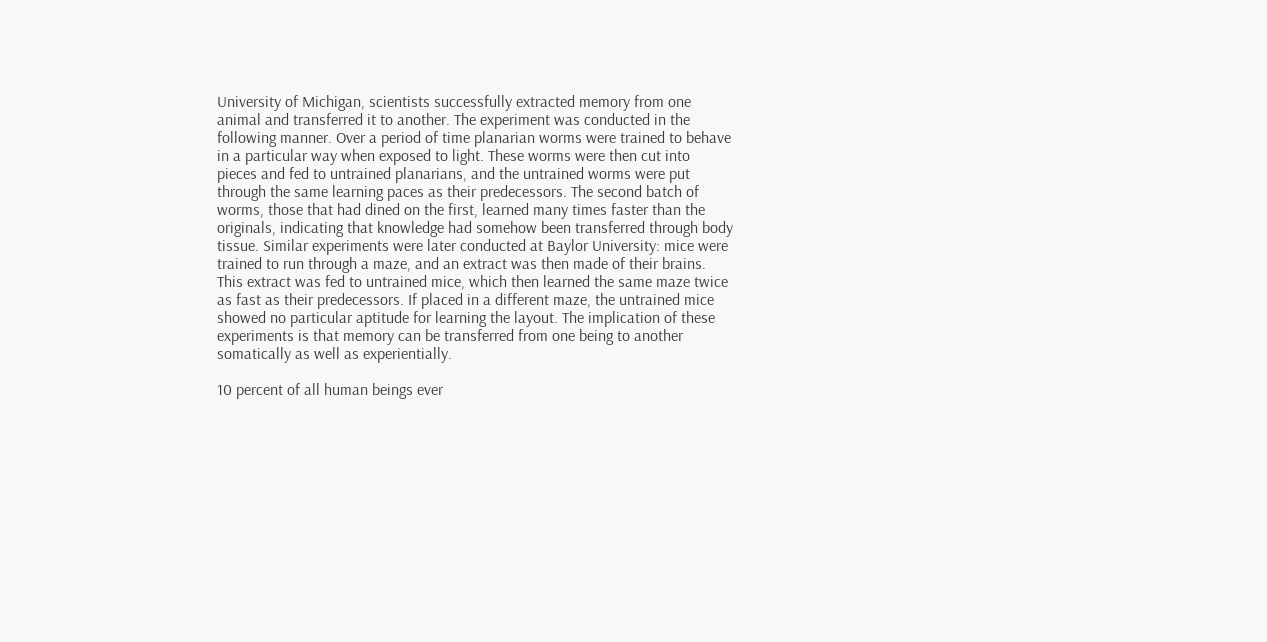University of Michigan, scientists successfully extracted memory from one animal and transferred it to another. The experiment was conducted in the following manner. Over a period of time planarian worms were trained to behave in a particular way when exposed to light. These worms were then cut into pieces and fed to untrained planarians, and the untrained worms were put through the same learning paces as their predecessors. The second batch of worms, those that had dined on the first, learned many times faster than the originals, indicating that knowledge had somehow been transferred through body tissue. Similar experiments were later conducted at Baylor University: mice were trained to run through a maze, and an extract was then made of their brains. This extract was fed to untrained mice, which then learned the same maze twice as fast as their predecessors. If placed in a different maze, the untrained mice showed no particular aptitude for learning the layout. The implication of these experiments is that memory can be transferred from one being to another somatically as well as experientially.

10 percent of all human beings ever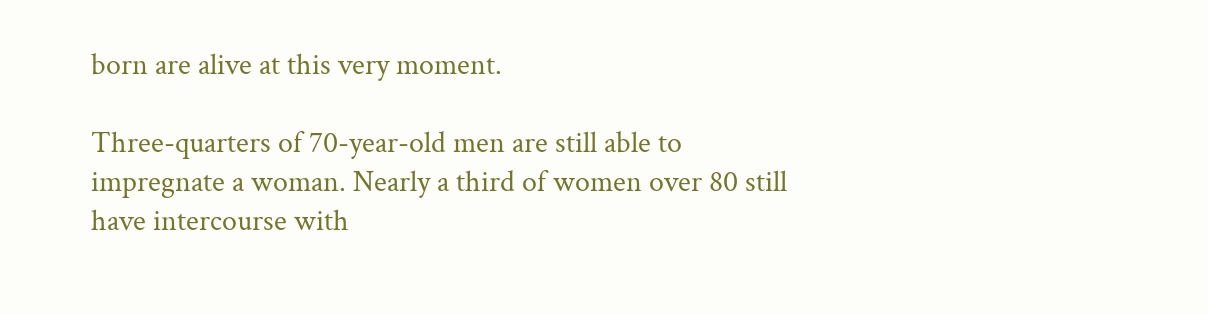born are alive at this very moment.

Three-quarters of 70-year-old men are still able to impregnate a woman. Nearly a third of women over 80 still have intercourse with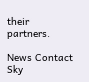their partners.

News Contact Sky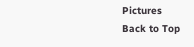Pictures
Back to Top